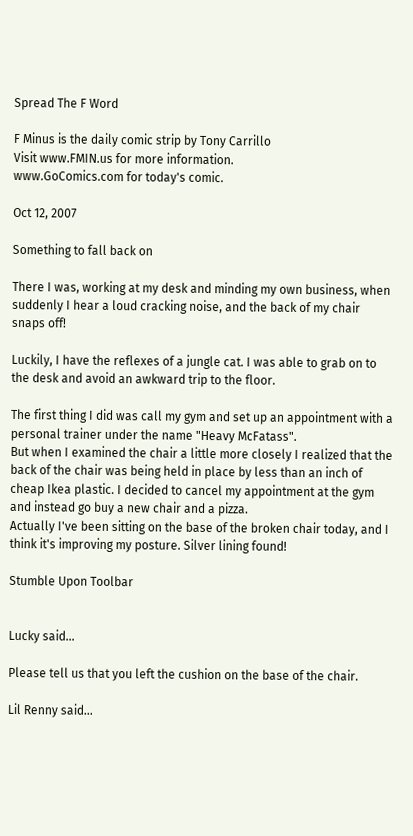Spread The F Word

F Minus is the daily comic strip by Tony Carrillo
Visit www.FMIN.us for more information.
www.GoComics.com for today's comic.

Oct 12, 2007

Something to fall back on

There I was, working at my desk and minding my own business, when suddenly I hear a loud cracking noise, and the back of my chair snaps off!

Luckily, I have the reflexes of a jungle cat. I was able to grab on to the desk and avoid an awkward trip to the floor.

The first thing I did was call my gym and set up an appointment with a personal trainer under the name "Heavy McFatass".
But when I examined the chair a little more closely I realized that the back of the chair was being held in place by less than an inch of cheap Ikea plastic. I decided to cancel my appointment at the gym and instead go buy a new chair and a pizza.
Actually I've been sitting on the base of the broken chair today, and I think it's improving my posture. Silver lining found!

Stumble Upon Toolbar


Lucky said...

Please tell us that you left the cushion on the base of the chair.

Lil Renny said...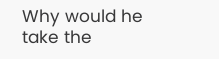Why would he take the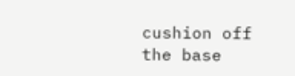cushion off the base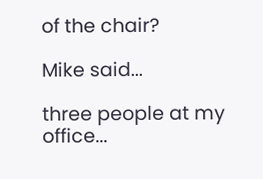of the chair?

Mike said...

three people at my office...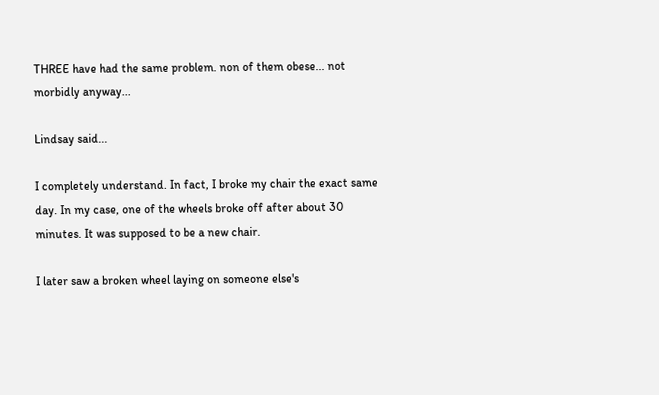THREE have had the same problem. non of them obese... not morbidly anyway...

Lindsay said...

I completely understand. In fact, I broke my chair the exact same day. In my case, one of the wheels broke off after about 30 minutes. It was supposed to be a new chair.

I later saw a broken wheel laying on someone else's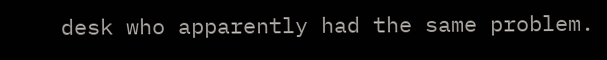desk who apparently had the same problem.